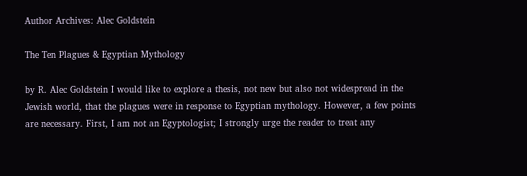Author Archives: Alec Goldstein

The Ten Plagues & Egyptian Mythology

by R. Alec Goldstein I would like to explore a thesis, not new but also not widespread in the Jewish world, that the plagues were in response to Egyptian mythology. However, a few points are necessary. First, I am not an Egyptologist; I strongly urge the reader to treat any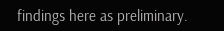findings here as preliminary.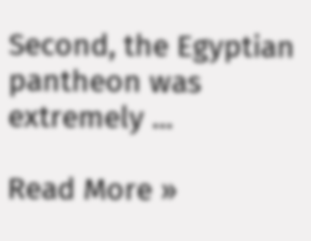Second, the Egyptian pantheon was extremely ...

Read More »